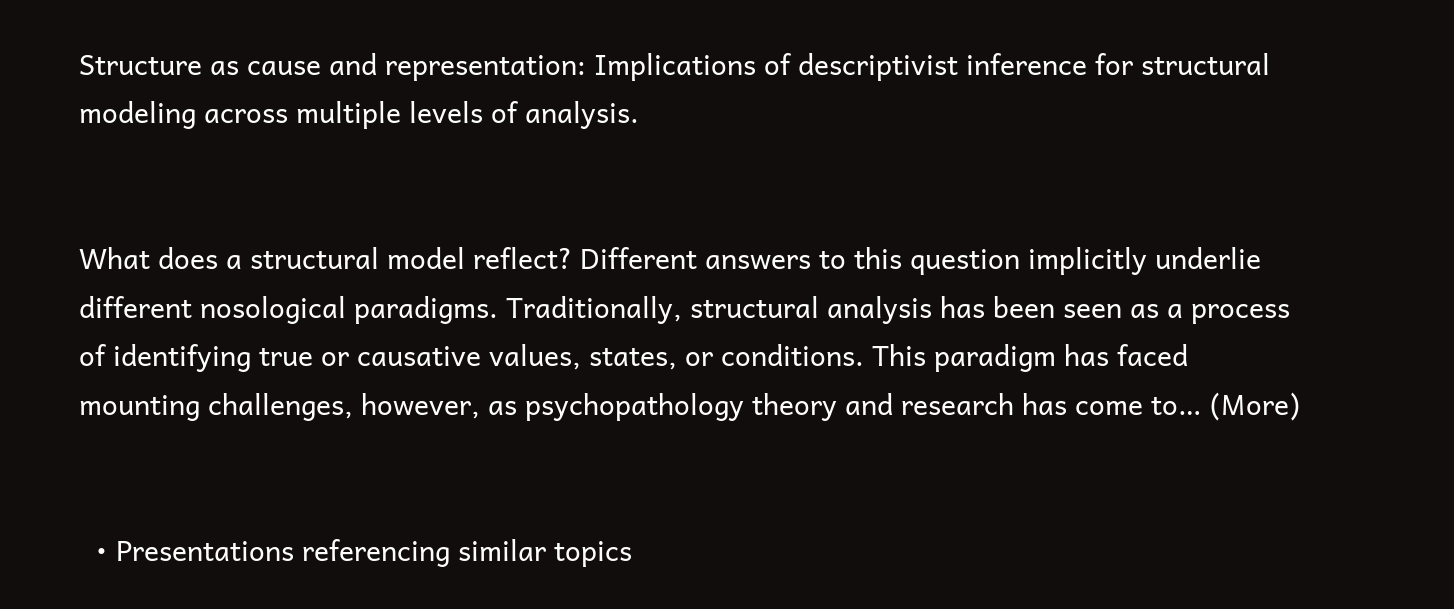Structure as cause and representation: Implications of descriptivist inference for structural modeling across multiple levels of analysis.


What does a structural model reflect? Different answers to this question implicitly underlie different nosological paradigms. Traditionally, structural analysis has been seen as a process of identifying true or causative values, states, or conditions. This paradigm has faced mounting challenges, however, as psychopathology theory and research has come to… (More)


  • Presentations referencing similar topics